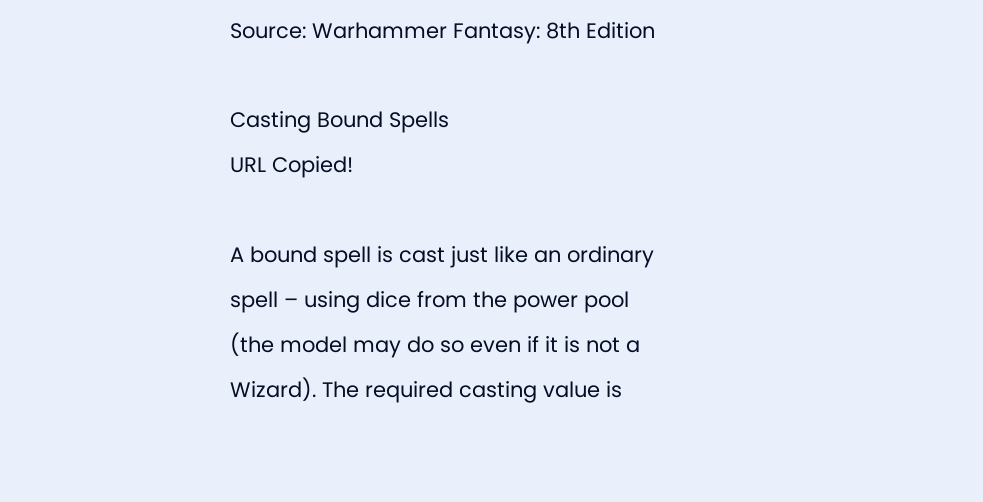Source: Warhammer Fantasy: 8th Edition

Casting Bound Spells
URL Copied!

A bound spell is cast just like an ordinary spell – using dice from the power pool (the model may do so even if it is not a Wizard). The required casting value is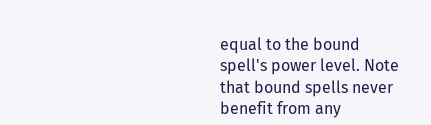equal to the bound spell's power level. Note that bound spells never benefit from any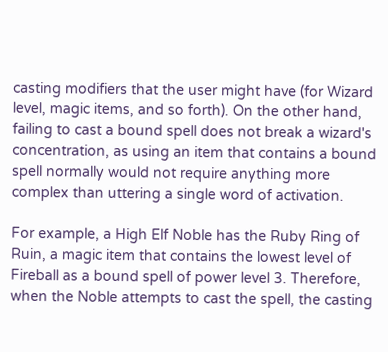casting modifiers that the user might have (for Wizard level, magic items, and so forth). On the other hand, failing to cast a bound spell does not break a wizard's concentration, as using an item that contains a bound spell normally would not require anything more complex than uttering a single word of activation.

For example, a High Elf Noble has the Ruby Ring of Ruin, a magic item that contains the lowest level of Fireball as a bound spell of power level 3. Therefore, when the Noble attempts to cast the spell, the casting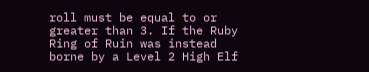roll must be equal to or greater than 3. If the Ruby Ring of Ruin was instead borne by a Level 2 High Elf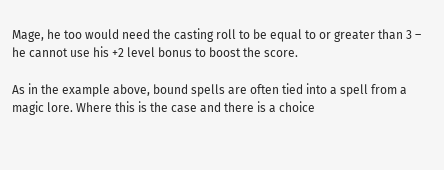Mage, he too would need the casting roll to be equal to or greater than 3 – he cannot use his +2 level bonus to boost the score.

As in the example above, bound spells are often tied into a spell from a magic lore. Where this is the case and there is a choice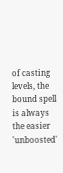of casting levels, the bound spell is always the easier 'unboosted'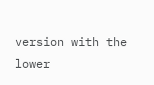version with the lower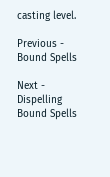casting level.

Previous - Bound Spells

Next - Dispelling Bound Spells